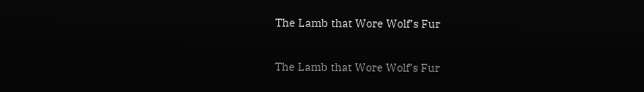The Lamb that Wore Wolf’s Fur

The Lamb that Wore Wolf’s Fur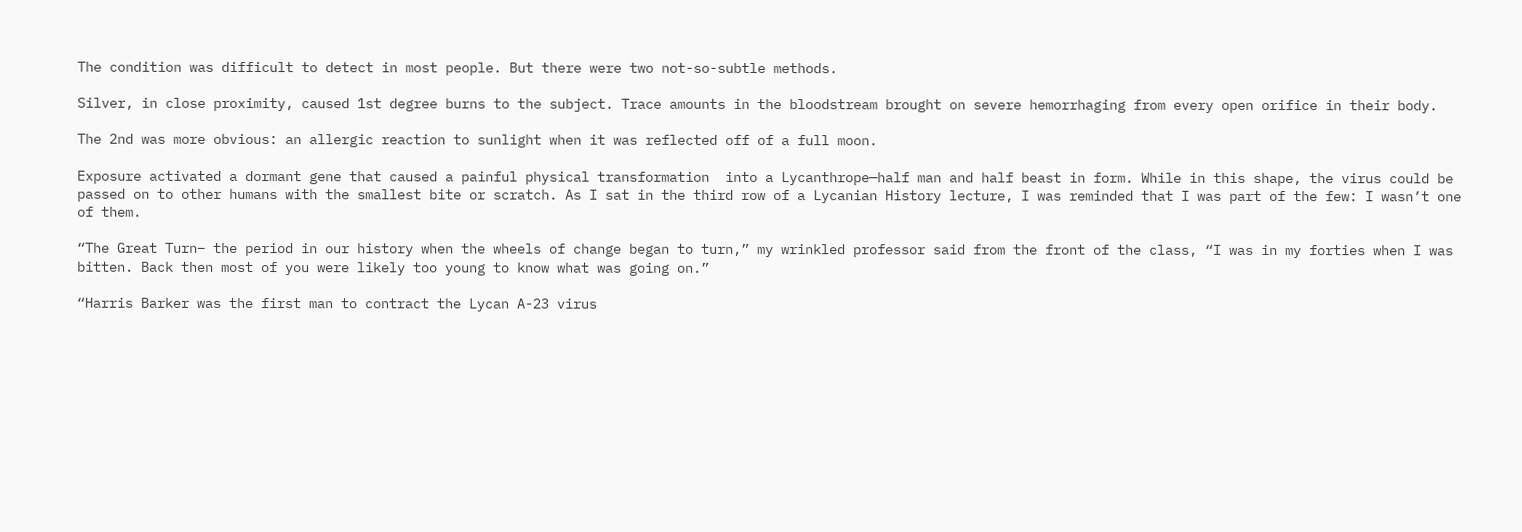The condition was difficult to detect in most people. But there were two not-so-subtle methods.

Silver, in close proximity, caused 1st degree burns to the subject. Trace amounts in the bloodstream brought on severe hemorrhaging from every open orifice in their body.

The 2nd was more obvious: an allergic reaction to sunlight when it was reflected off of a full moon.

Exposure activated a dormant gene that caused a painful physical transformation  into a Lycanthrope—half man and half beast in form. While in this shape, the virus could be passed on to other humans with the smallest bite or scratch. As I sat in the third row of a Lycanian History lecture, I was reminded that I was part of the few: I wasn’t one of them.

“The Great Turn– the period in our history when the wheels of change began to turn,” my wrinkled professor said from the front of the class, “I was in my forties when I was bitten. Back then most of you were likely too young to know what was going on.”

“Harris Barker was the first man to contract the Lycan A-23 virus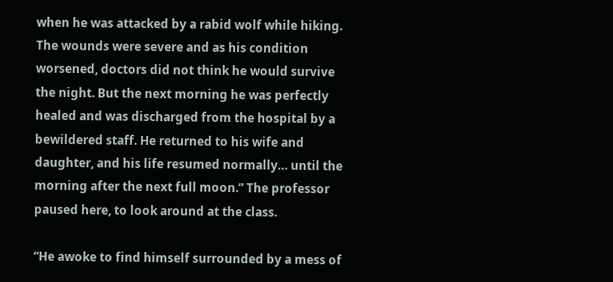when he was attacked by a rabid wolf while hiking. The wounds were severe and as his condition worsened, doctors did not think he would survive the night. But the next morning he was perfectly healed and was discharged from the hospital by a bewildered staff. He returned to his wife and daughter, and his life resumed normally… until the morning after the next full moon.” The professor paused here, to look around at the class.

“He awoke to find himself surrounded by a mess of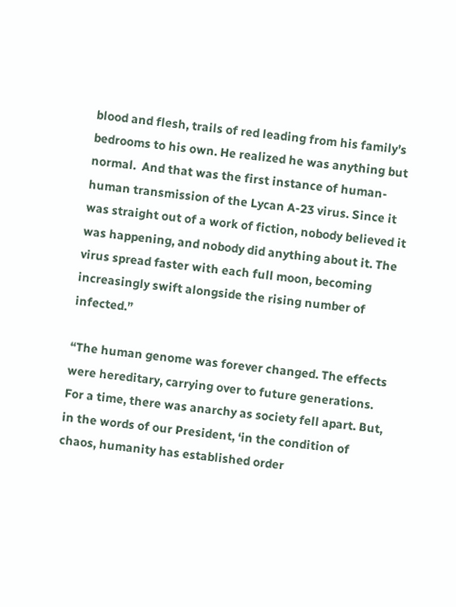blood and flesh, trails of red leading from his family’s bedrooms to his own. He realized he was anything but normal.  And that was the first instance of human-human transmission of the Lycan A-23 virus. Since it was straight out of a work of fiction, nobody believed it was happening, and nobody did anything about it. The virus spread faster with each full moon, becoming increasingly swift alongside the rising number of infected.”

“The human genome was forever changed. The effects were hereditary, carrying over to future generations. For a time, there was anarchy as society fell apart. But, in the words of our President, ‘in the condition of chaos, humanity has established order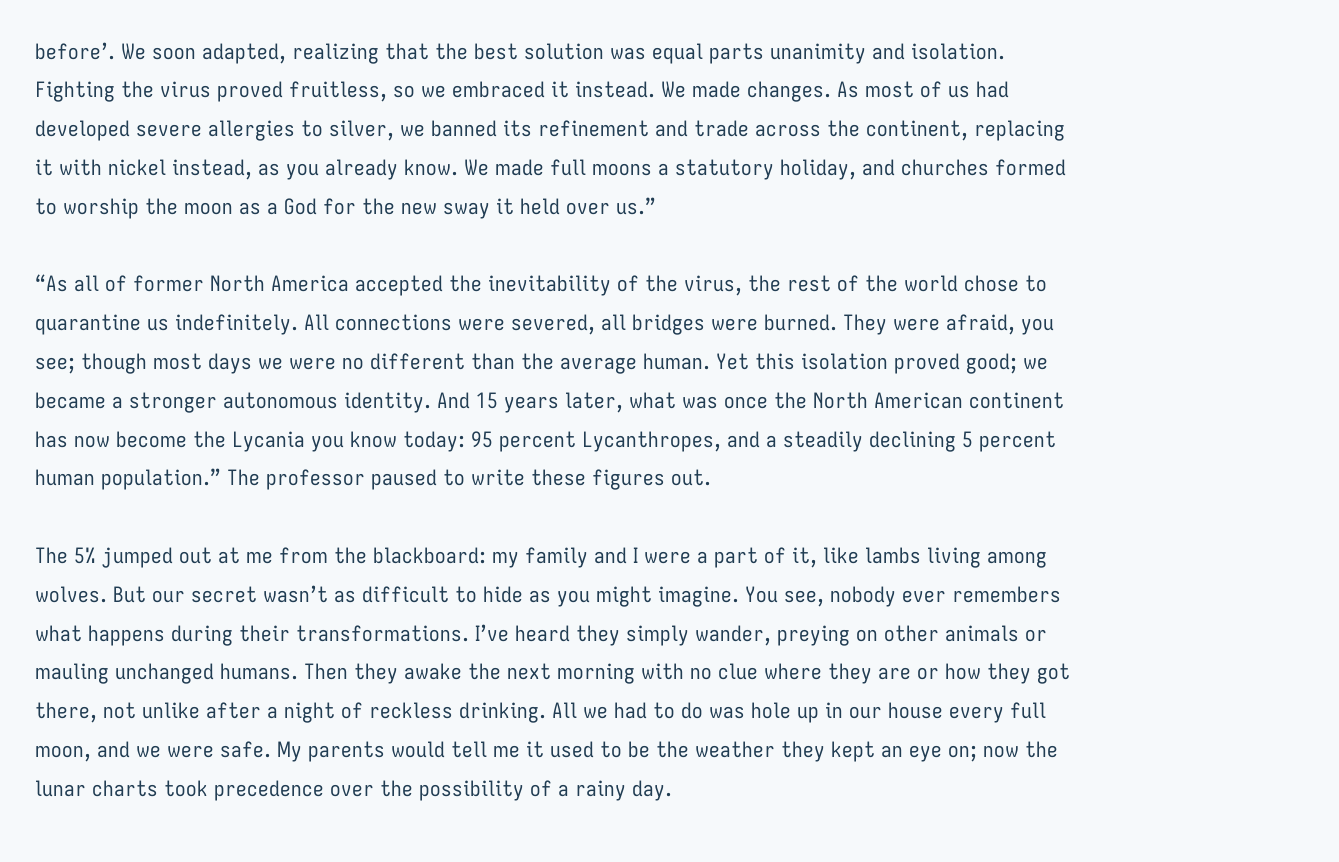before’. We soon adapted, realizing that the best solution was equal parts unanimity and isolation. Fighting the virus proved fruitless, so we embraced it instead. We made changes. As most of us had developed severe allergies to silver, we banned its refinement and trade across the continent, replacing it with nickel instead, as you already know. We made full moons a statutory holiday, and churches formed to worship the moon as a God for the new sway it held over us.”

“As all of former North America accepted the inevitability of the virus, the rest of the world chose to quarantine us indefinitely. All connections were severed, all bridges were burned. They were afraid, you see; though most days we were no different than the average human. Yet this isolation proved good; we became a stronger autonomous identity. And 15 years later, what was once the North American continent has now become the Lycania you know today: 95 percent Lycanthropes, and a steadily declining 5 percent human population.” The professor paused to write these figures out.

The 5% jumped out at me from the blackboard: my family and I were a part of it, like lambs living among wolves. But our secret wasn’t as difficult to hide as you might imagine. You see, nobody ever remembers what happens during their transformations. I’ve heard they simply wander, preying on other animals or mauling unchanged humans. Then they awake the next morning with no clue where they are or how they got there, not unlike after a night of reckless drinking. All we had to do was hole up in our house every full moon, and we were safe. My parents would tell me it used to be the weather they kept an eye on; now the lunar charts took precedence over the possibility of a rainy day.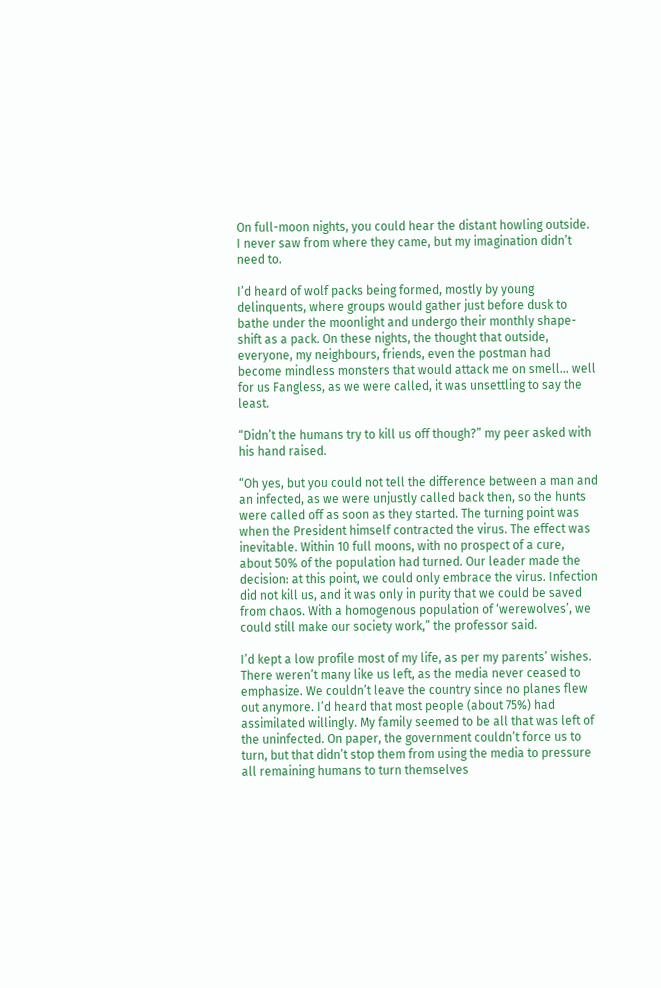On full-moon nights, you could hear the distant howling outside. I never saw from where they came, but my imagination didn’t need to.

I’d heard of wolf packs being formed, mostly by young delinquents, where groups would gather just before dusk to bathe under the moonlight and undergo their monthly shape-shift as a pack. On these nights, the thought that outside, everyone, my neighbours, friends, even the postman had become mindless monsters that would attack me on smell… well for us Fangless, as we were called, it was unsettling to say the least.

“Didn’t the humans try to kill us off though?” my peer asked with his hand raised.

“Oh yes, but you could not tell the difference between a man and an infected, as we were unjustly called back then, so the hunts were called off as soon as they started. The turning point was when the President himself contracted the virus. The effect was inevitable. Within 10 full moons, with no prospect of a cure, about 50% of the population had turned. Our leader made the decision: at this point, we could only embrace the virus. Infection did not kill us, and it was only in purity that we could be saved from chaos. With a homogenous population of ‘werewolves’, we could still make our society work,” the professor said.

I’d kept a low profile most of my life, as per my parents’ wishes. There weren’t many like us left, as the media never ceased to emphasize. We couldn’t leave the country since no planes flew out anymore. I’d heard that most people (about 75%) had assimilated willingly. My family seemed to be all that was left of the uninfected. On paper, the government couldn’t force us to turn, but that didn’t stop them from using the media to pressure all remaining humans to turn themselves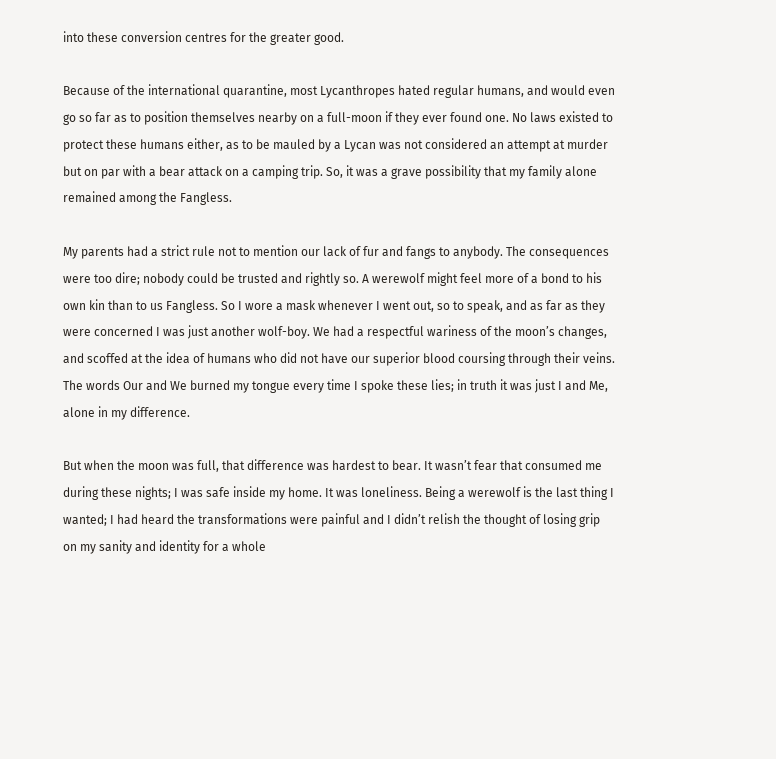into these conversion centres for the greater good.

Because of the international quarantine, most Lycanthropes hated regular humans, and would even go so far as to position themselves nearby on a full-moon if they ever found one. No laws existed to protect these humans either, as to be mauled by a Lycan was not considered an attempt at murder but on par with a bear attack on a camping trip. So, it was a grave possibility that my family alone remained among the Fangless.

My parents had a strict rule not to mention our lack of fur and fangs to anybody. The consequences were too dire; nobody could be trusted and rightly so. A werewolf might feel more of a bond to his own kin than to us Fangless. So I wore a mask whenever I went out, so to speak, and as far as they were concerned I was just another wolf-boy. We had a respectful wariness of the moon’s changes, and scoffed at the idea of humans who did not have our superior blood coursing through their veins. The words Our and We burned my tongue every time I spoke these lies; in truth it was just I and Me, alone in my difference.

But when the moon was full, that difference was hardest to bear. It wasn’t fear that consumed me during these nights; I was safe inside my home. It was loneliness. Being a werewolf is the last thing I wanted; I had heard the transformations were painful and I didn’t relish the thought of losing grip on my sanity and identity for a whole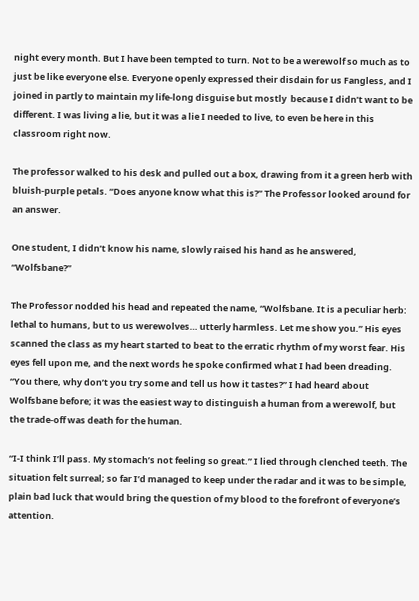night every month. But I have been tempted to turn. Not to be a werewolf so much as to just be like everyone else. Everyone openly expressed their disdain for us Fangless, and I joined in partly to maintain my life-long disguise but mostly  because I didn’t want to be different. I was living a lie, but it was a lie I needed to live, to even be here in this classroom right now.

The professor walked to his desk and pulled out a box, drawing from it a green herb with bluish-purple petals. “Does anyone know what this is?” The Professor looked around for an answer.

One student, I didn’t know his name, slowly raised his hand as he answered, “Wolfsbane?”

The Professor nodded his head and repeated the name, “Wolfsbane. It is a peculiar herb: lethal to humans, but to us werewolves… utterly harmless. Let me show you.” His eyes scanned the class as my heart started to beat to the erratic rhythm of my worst fear. His eyes fell upon me, and the next words he spoke confirmed what I had been dreading. “You there, why don’t you try some and tell us how it tastes?” I had heard about Wolfsbane before; it was the easiest way to distinguish a human from a werewolf, but the trade-off was death for the human.

“I-I think I’ll pass. My stomach’s not feeling so great.” I lied through clenched teeth. The situation felt surreal; so far I’d managed to keep under the radar and it was to be simple, plain bad luck that would bring the question of my blood to the forefront of everyone’s attention.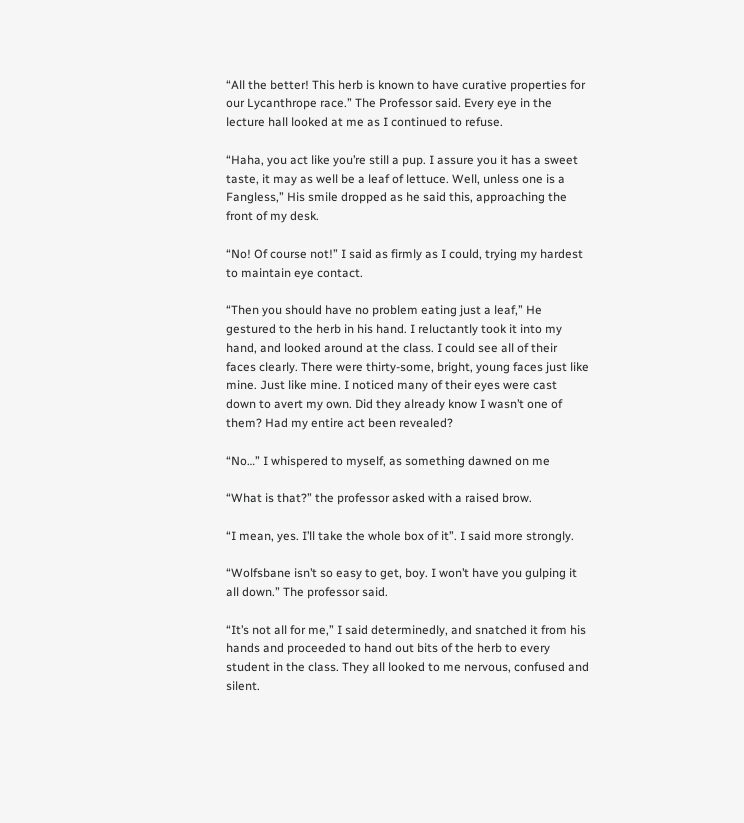“All the better! This herb is known to have curative properties for our Lycanthrope race.” The Professor said. Every eye in the lecture hall looked at me as I continued to refuse.

“Haha, you act like you’re still a pup. I assure you it has a sweet taste, it may as well be a leaf of lettuce. Well, unless one is a Fangless,” His smile dropped as he said this, approaching the front of my desk.

“No! Of course not!” I said as firmly as I could, trying my hardest to maintain eye contact.

“Then you should have no problem eating just a leaf,” He gestured to the herb in his hand. I reluctantly took it into my hand, and looked around at the class. I could see all of their faces clearly. There were thirty-some, bright, young faces just like mine. Just like mine. I noticed many of their eyes were cast down to avert my own. Did they already know I wasn’t one of them? Had my entire act been revealed?

“No…” I whispered to myself, as something dawned on me

“What is that?” the professor asked with a raised brow.

“I mean, yes. I’ll take the whole box of it”. I said more strongly.

“Wolfsbane isn’t so easy to get, boy. I won’t have you gulping it all down.” The professor said.

“It’s not all for me,” I said determinedly, and snatched it from his hands and proceeded to hand out bits of the herb to every student in the class. They all looked to me nervous, confused and silent.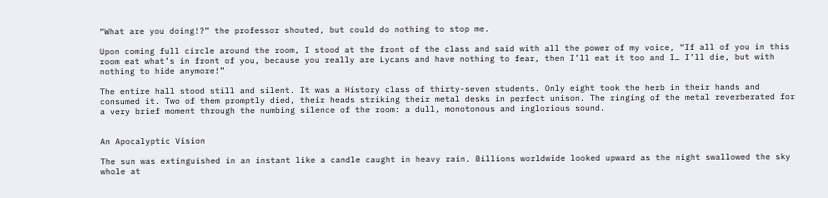“What are you doing!?” the professor shouted, but could do nothing to stop me.

Upon coming full circle around the room, I stood at the front of the class and said with all the power of my voice, “If all of you in this room eat what’s in front of you, because you really are Lycans and have nothing to fear, then I’ll eat it too and I… I’ll die, but with nothing to hide anymore!”

The entire hall stood still and silent. It was a History class of thirty-seven students. Only eight took the herb in their hands and consumed it. Two of them promptly died, their heads striking their metal desks in perfect unison. The ringing of the metal reverberated for a very brief moment through the numbing silence of the room: a dull, monotonous and inglorious sound.


An Apocalyptic Vision

The sun was extinguished in an instant like a candle caught in heavy rain. Billions worldwide looked upward as the night swallowed the sky whole at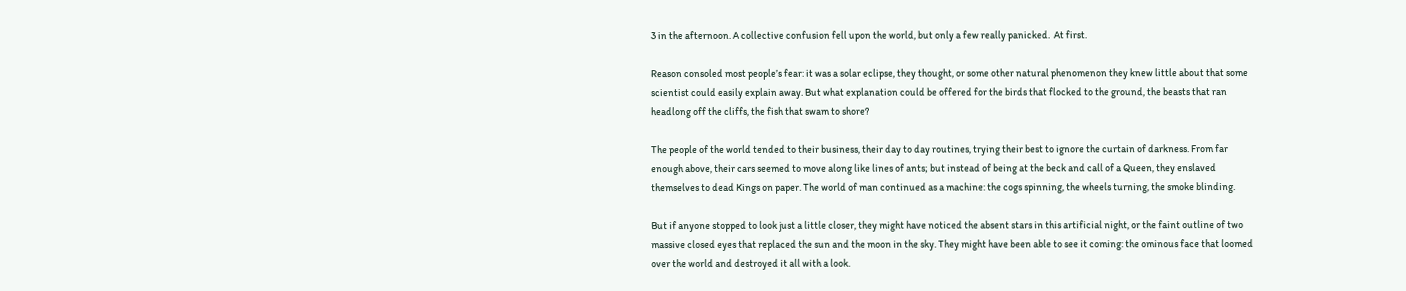3 in the afternoon. A collective confusion fell upon the world, but only a few really panicked.  At first.

Reason consoled most people’s fear: it was a solar eclipse, they thought, or some other natural phenomenon they knew little about that some scientist could easily explain away. But what explanation could be offered for the birds that flocked to the ground, the beasts that ran headlong off the cliffs, the fish that swam to shore?

The people of the world tended to their business, their day to day routines, trying their best to ignore the curtain of darkness. From far enough above, their cars seemed to move along like lines of ants; but instead of being at the beck and call of a Queen, they enslaved themselves to dead Kings on paper. The world of man continued as a machine: the cogs spinning, the wheels turning, the smoke blinding.

But if anyone stopped to look just a little closer, they might have noticed the absent stars in this artificial night, or the faint outline of two massive closed eyes that replaced the sun and the moon in the sky. They might have been able to see it coming: the ominous face that loomed over the world and destroyed it all with a look.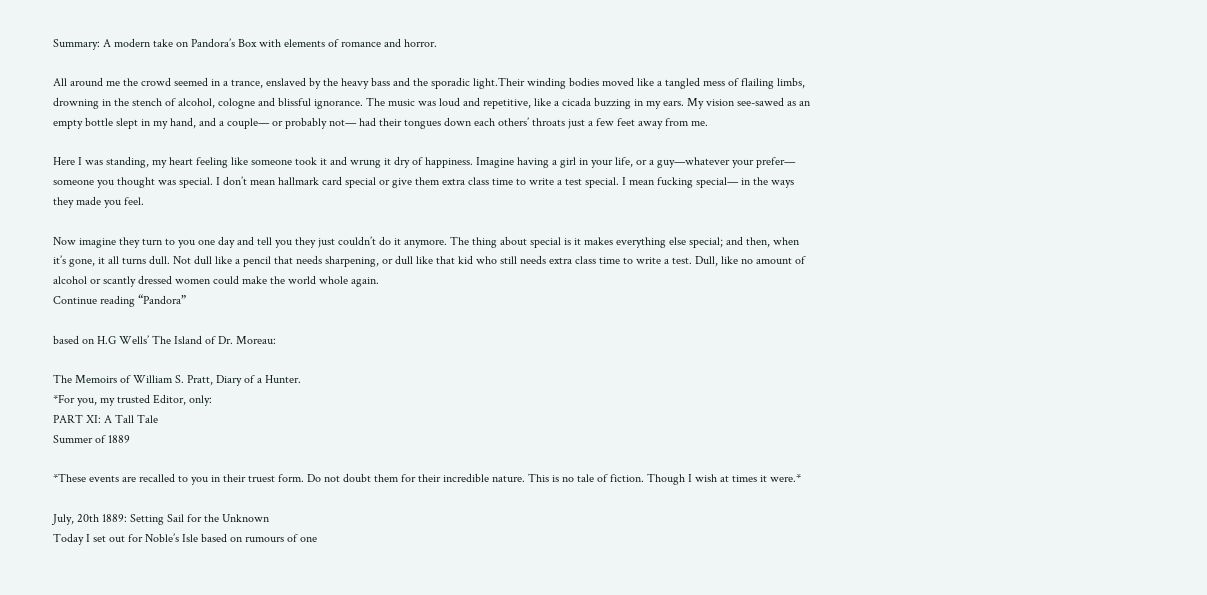Summary: A modern take on Pandora’s Box with elements of romance and horror.

All around me the crowd seemed in a trance, enslaved by the heavy bass and the sporadic light.Their winding bodies moved like a tangled mess of flailing limbs, drowning in the stench of alcohol, cologne and blissful ignorance. The music was loud and repetitive, like a cicada buzzing in my ears. My vision see-sawed as an empty bottle slept in my hand, and a couple— or probably not— had their tongues down each others’ throats just a few feet away from me.

Here I was standing, my heart feeling like someone took it and wrung it dry of happiness. Imagine having a girl in your life, or a guy—whatever your prefer— someone you thought was special. I don’t mean hallmark card special or give them extra class time to write a test special. I mean fucking special— in the ways they made you feel.

Now imagine they turn to you one day and tell you they just couldn’t do it anymore. The thing about special is it makes everything else special; and then, when it’s gone, it all turns dull. Not dull like a pencil that needs sharpening, or dull like that kid who still needs extra class time to write a test. Dull, like no amount of alcohol or scantly dressed women could make the world whole again.
Continue reading “Pandora”

based on H.G Wells’ The Island of Dr. Moreau:

The Memoirs of William S. Pratt, Diary of a Hunter.
*For you, my trusted Editor, only:
PART XI: A Tall Tale
Summer of 1889

*These events are recalled to you in their truest form. Do not doubt them for their incredible nature. This is no tale of fiction. Though I wish at times it were.*

July, 20th 1889: Setting Sail for the Unknown
Today I set out for Noble’s Isle based on rumours of one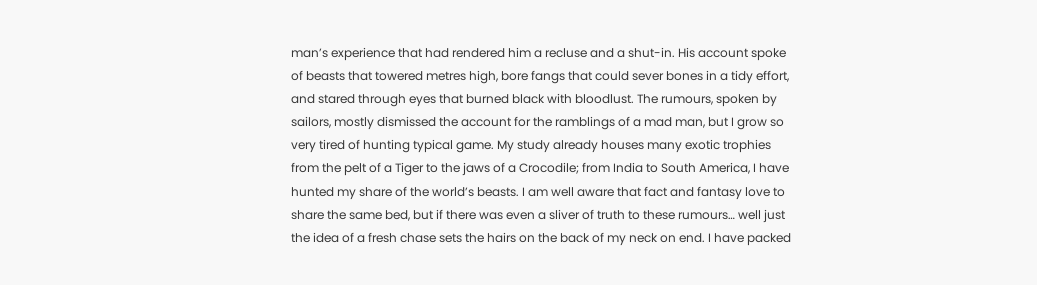man’s experience that had rendered him a recluse and a shut-in. His account spoke of beasts that towered metres high, bore fangs that could sever bones in a tidy effort, and stared through eyes that burned black with bloodlust. The rumours, spoken by sailors, mostly dismissed the account for the ramblings of a mad man, but I grow so very tired of hunting typical game. My study already houses many exotic trophies from the pelt of a Tiger to the jaws of a Crocodile; from India to South America, I have hunted my share of the world’s beasts. I am well aware that fact and fantasy love to share the same bed, but if there was even a sliver of truth to these rumours… well just the idea of a fresh chase sets the hairs on the back of my neck on end. I have packed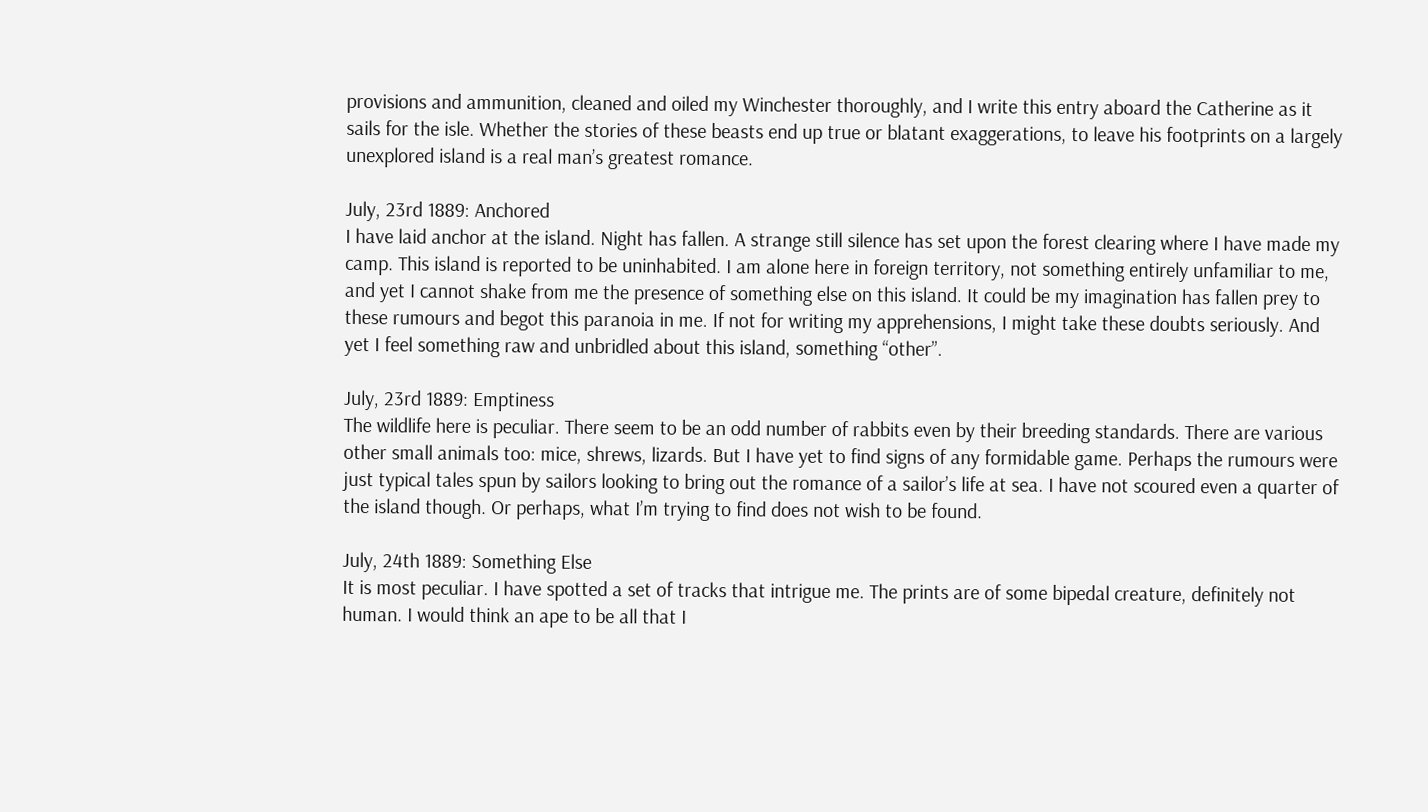provisions and ammunition, cleaned and oiled my Winchester thoroughly, and I write this entry aboard the Catherine as it sails for the isle. Whether the stories of these beasts end up true or blatant exaggerations, to leave his footprints on a largely unexplored island is a real man’s greatest romance.

July, 23rd 1889: Anchored
I have laid anchor at the island. Night has fallen. A strange still silence has set upon the forest clearing where I have made my camp. This island is reported to be uninhabited. I am alone here in foreign territory, not something entirely unfamiliar to me, and yet I cannot shake from me the presence of something else on this island. It could be my imagination has fallen prey to these rumours and begot this paranoia in me. If not for writing my apprehensions, I might take these doubts seriously. And yet I feel something raw and unbridled about this island, something “other”.

July, 23rd 1889: Emptiness
The wildlife here is peculiar. There seem to be an odd number of rabbits even by their breeding standards. There are various other small animals too: mice, shrews, lizards. But I have yet to find signs of any formidable game. Perhaps the rumours were just typical tales spun by sailors looking to bring out the romance of a sailor’s life at sea. I have not scoured even a quarter of the island though. Or perhaps, what I’m trying to find does not wish to be found.

July, 24th 1889: Something Else
It is most peculiar. I have spotted a set of tracks that intrigue me. The prints are of some bipedal creature, definitely not human. I would think an ape to be all that I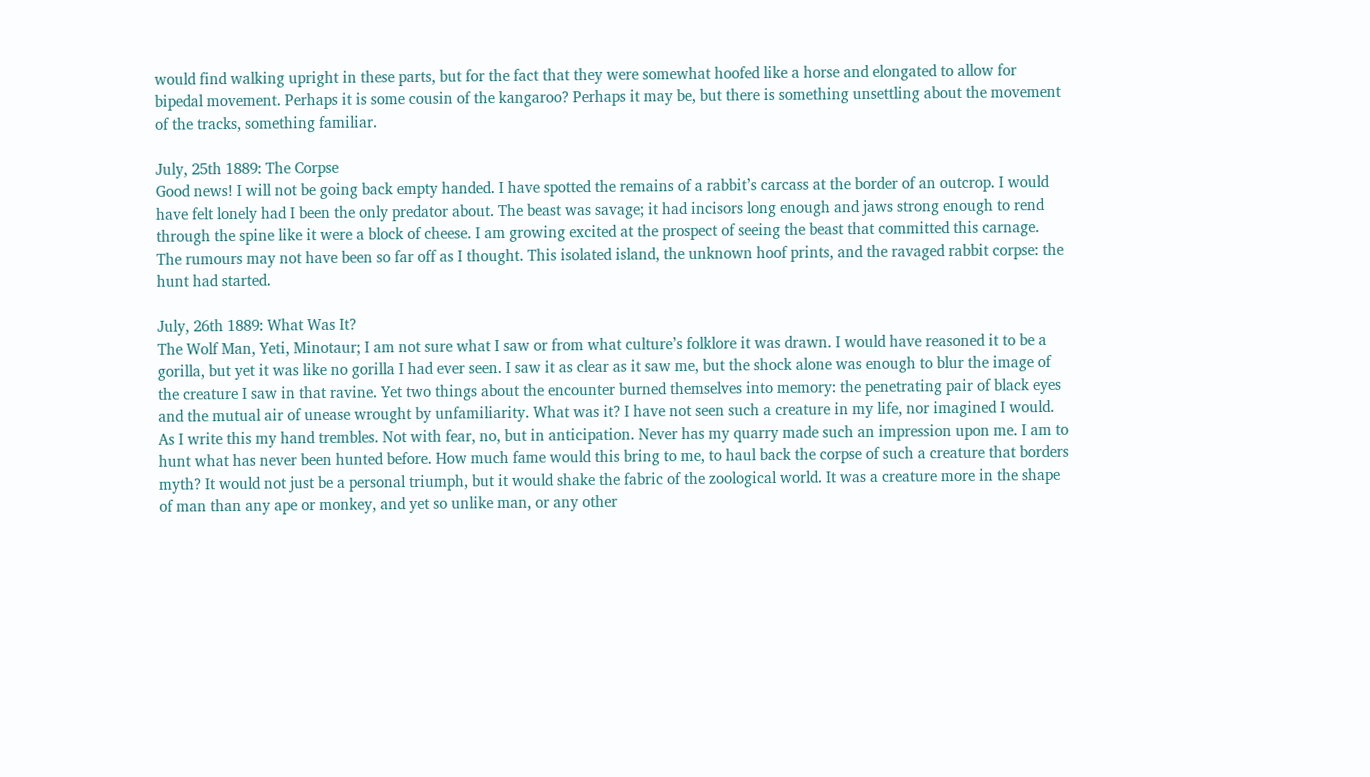would find walking upright in these parts, but for the fact that they were somewhat hoofed like a horse and elongated to allow for bipedal movement. Perhaps it is some cousin of the kangaroo? Perhaps it may be, but there is something unsettling about the movement of the tracks, something familiar.

July, 25th 1889: The Corpse
Good news! I will not be going back empty handed. I have spotted the remains of a rabbit’s carcass at the border of an outcrop. I would have felt lonely had I been the only predator about. The beast was savage; it had incisors long enough and jaws strong enough to rend through the spine like it were a block of cheese. I am growing excited at the prospect of seeing the beast that committed this carnage. The rumours may not have been so far off as I thought. This isolated island, the unknown hoof prints, and the ravaged rabbit corpse: the hunt had started.

July, 26th 1889: What Was It?
The Wolf Man, Yeti, Minotaur; I am not sure what I saw or from what culture’s folklore it was drawn. I would have reasoned it to be a gorilla, but yet it was like no gorilla I had ever seen. I saw it as clear as it saw me, but the shock alone was enough to blur the image of the creature I saw in that ravine. Yet two things about the encounter burned themselves into memory: the penetrating pair of black eyes and the mutual air of unease wrought by unfamiliarity. What was it? I have not seen such a creature in my life, nor imagined I would. As I write this my hand trembles. Not with fear, no, but in anticipation. Never has my quarry made such an impression upon me. I am to hunt what has never been hunted before. How much fame would this bring to me, to haul back the corpse of such a creature that borders myth? It would not just be a personal triumph, but it would shake the fabric of the zoological world. It was a creature more in the shape of man than any ape or monkey, and yet so unlike man, or any other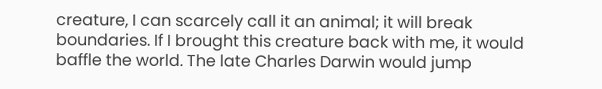creature, I can scarcely call it an animal; it will break boundaries. If I brought this creature back with me, it would baffle the world. The late Charles Darwin would jump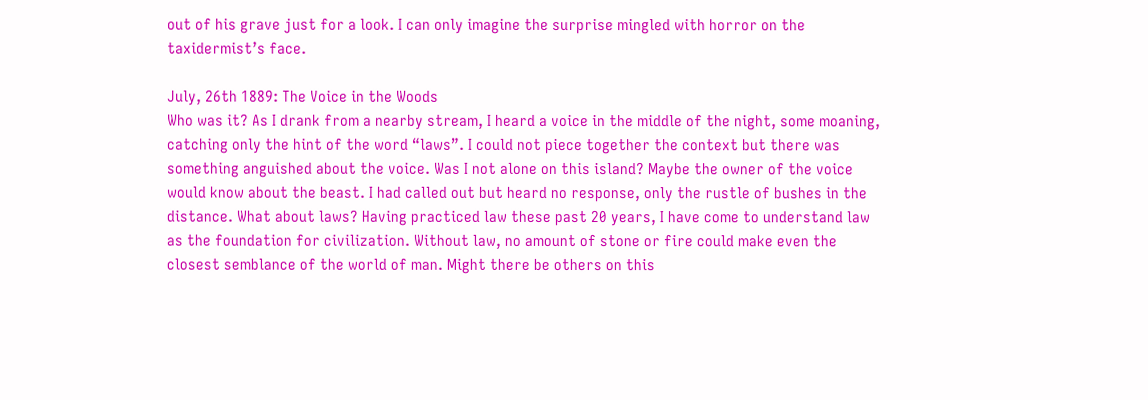out of his grave just for a look. I can only imagine the surprise mingled with horror on the taxidermist’s face.

July, 26th 1889: The Voice in the Woods
Who was it? As I drank from a nearby stream, I heard a voice in the middle of the night, some moaning, catching only the hint of the word “laws”. I could not piece together the context but there was something anguished about the voice. Was I not alone on this island? Maybe the owner of the voice would know about the beast. I had called out but heard no response, only the rustle of bushes in the distance. What about laws? Having practiced law these past 20 years, I have come to understand law as the foundation for civilization. Without law, no amount of stone or fire could make even the closest semblance of the world of man. Might there be others on this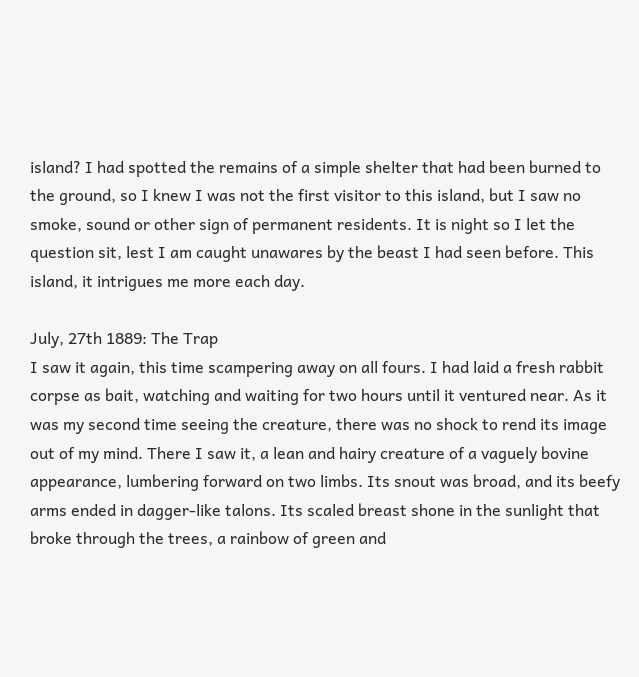island? I had spotted the remains of a simple shelter that had been burned to the ground, so I knew I was not the first visitor to this island, but I saw no smoke, sound or other sign of permanent residents. It is night so I let the question sit, lest I am caught unawares by the beast I had seen before. This island, it intrigues me more each day.

July, 27th 1889: The Trap
I saw it again, this time scampering away on all fours. I had laid a fresh rabbit corpse as bait, watching and waiting for two hours until it ventured near. As it was my second time seeing the creature, there was no shock to rend its image out of my mind. There I saw it, a lean and hairy creature of a vaguely bovine appearance, lumbering forward on two limbs. Its snout was broad, and its beefy arms ended in dagger-like talons. Its scaled breast shone in the sunlight that broke through the trees, a rainbow of green and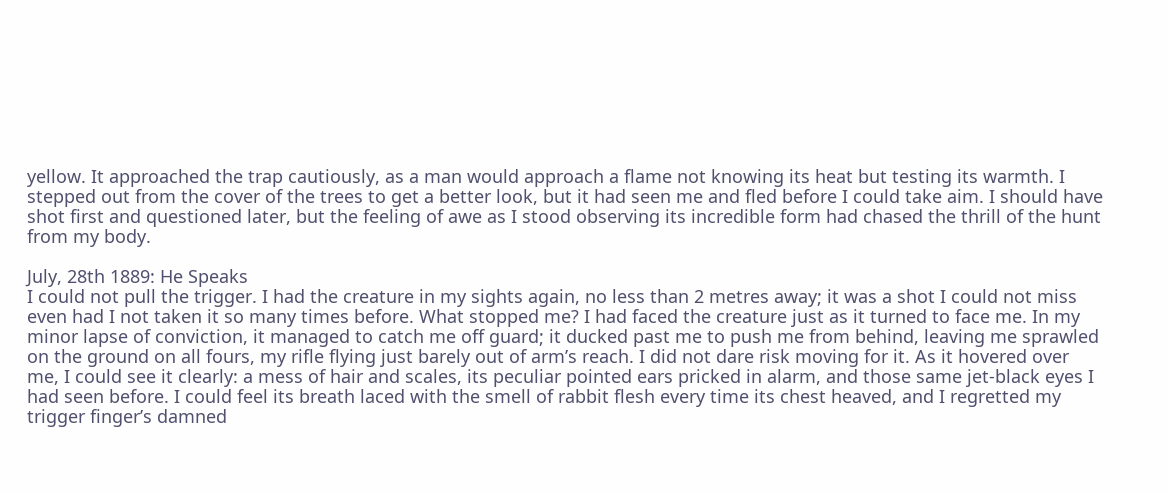yellow. It approached the trap cautiously, as a man would approach a flame not knowing its heat but testing its warmth. I stepped out from the cover of the trees to get a better look, but it had seen me and fled before I could take aim. I should have shot first and questioned later, but the feeling of awe as I stood observing its incredible form had chased the thrill of the hunt from my body.

July, 28th 1889: He Speaks
I could not pull the trigger. I had the creature in my sights again, no less than 2 metres away; it was a shot I could not miss even had I not taken it so many times before. What stopped me? I had faced the creature just as it turned to face me. In my minor lapse of conviction, it managed to catch me off guard; it ducked past me to push me from behind, leaving me sprawled on the ground on all fours, my rifle flying just barely out of arm’s reach. I did not dare risk moving for it. As it hovered over me, I could see it clearly: a mess of hair and scales, its peculiar pointed ears pricked in alarm, and those same jet-black eyes I had seen before. I could feel its breath laced with the smell of rabbit flesh every time its chest heaved, and I regretted my trigger finger’s damned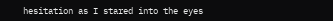hesitation as I stared into the eyes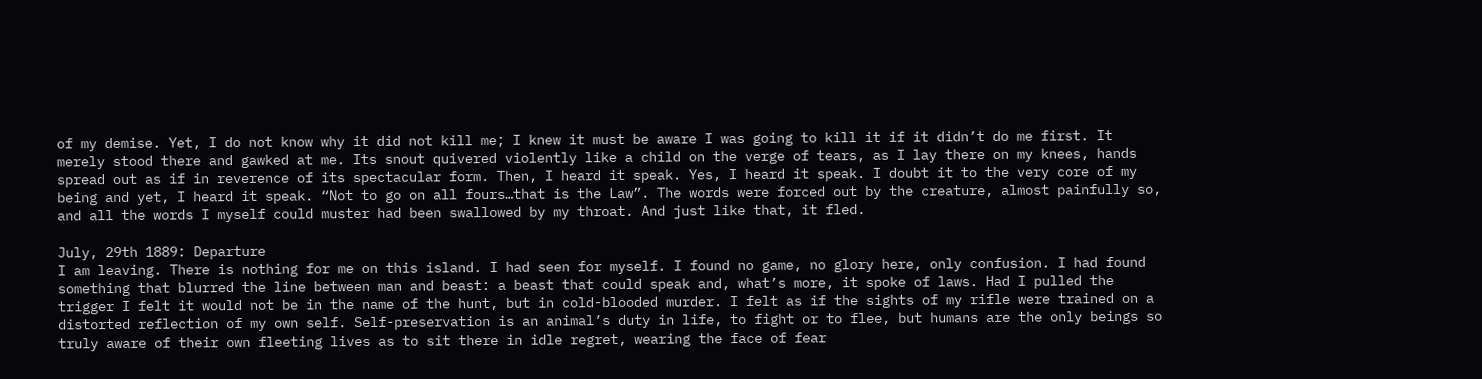of my demise. Yet, I do not know why it did not kill me; I knew it must be aware I was going to kill it if it didn’t do me first. It merely stood there and gawked at me. Its snout quivered violently like a child on the verge of tears, as I lay there on my knees, hands spread out as if in reverence of its spectacular form. Then, I heard it speak. Yes, I heard it speak. I doubt it to the very core of my being and yet, I heard it speak. “Not to go on all fours…that is the Law”. The words were forced out by the creature, almost painfully so, and all the words I myself could muster had been swallowed by my throat. And just like that, it fled.

July, 29th 1889: Departure
I am leaving. There is nothing for me on this island. I had seen for myself. I found no game, no glory here, only confusion. I had found something that blurred the line between man and beast: a beast that could speak and, what’s more, it spoke of laws. Had I pulled the trigger I felt it would not be in the name of the hunt, but in cold-blooded murder. I felt as if the sights of my rifle were trained on a distorted reflection of my own self. Self-preservation is an animal’s duty in life, to fight or to flee, but humans are the only beings so truly aware of their own fleeting lives as to sit there in idle regret, wearing the face of fear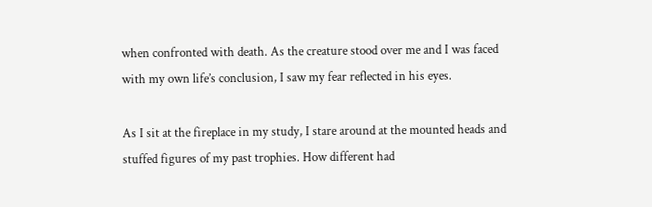when confronted with death. As the creature stood over me and I was faced with my own life’s conclusion, I saw my fear reflected in his eyes.

As I sit at the fireplace in my study, I stare around at the mounted heads and stuffed figures of my past trophies. How different had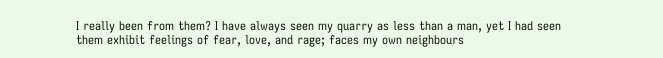I really been from them? I have always seen my quarry as less than a man, yet I had seen them exhibit feelings of fear, love, and rage; faces my own neighbours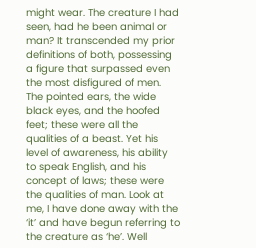might wear. The creature I had seen, had he been animal or man? It transcended my prior definitions of both, possessing a figure that surpassed even the most disfigured of men. The pointed ears, the wide black eyes, and the hoofed feet; these were all the qualities of a beast. Yet his level of awareness, his ability to speak English, and his concept of laws; these were the qualities of man. Look at me, I have done away with the ‘it’ and have begun referring to the creature as ‘he’. Well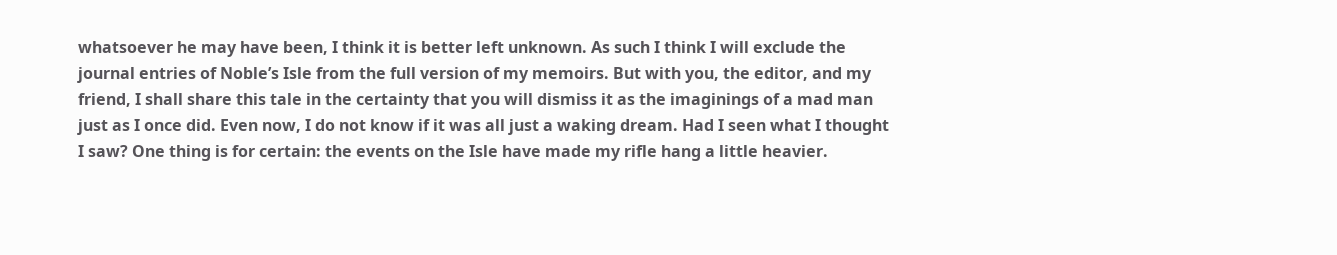whatsoever he may have been, I think it is better left unknown. As such I think I will exclude the journal entries of Noble’s Isle from the full version of my memoirs. But with you, the editor, and my friend, I shall share this tale in the certainty that you will dismiss it as the imaginings of a mad man just as I once did. Even now, I do not know if it was all just a waking dream. Had I seen what I thought I saw? One thing is for certain: the events on the Isle have made my rifle hang a little heavier.